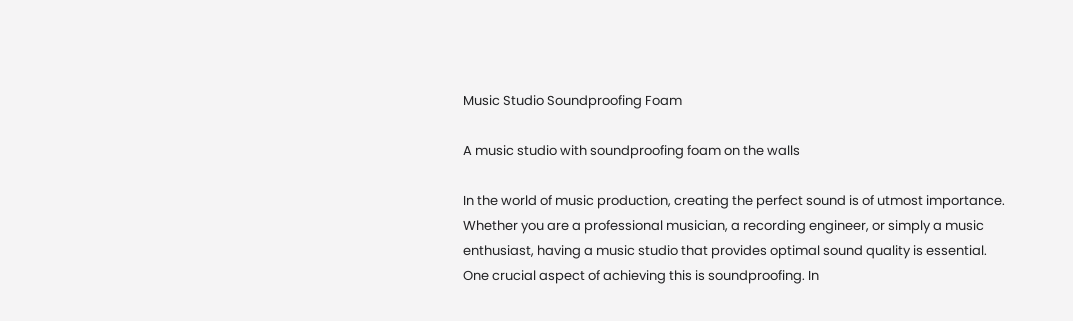Music Studio Soundproofing Foam

A music studio with soundproofing foam on the walls

In the world of music production, creating the perfect sound is of utmost importance. Whether you are a professional musician, a recording engineer, or simply a music enthusiast, having a music studio that provides optimal sound quality is essential. One crucial aspect of achieving this is soundproofing. In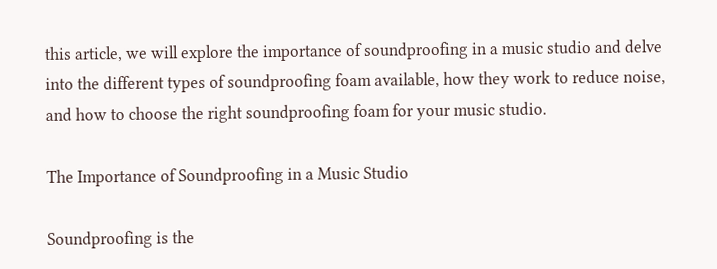this article, we will explore the importance of soundproofing in a music studio and delve into the different types of soundproofing foam available, how they work to reduce noise, and how to choose the right soundproofing foam for your music studio.

The Importance of Soundproofing in a Music Studio

Soundproofing is the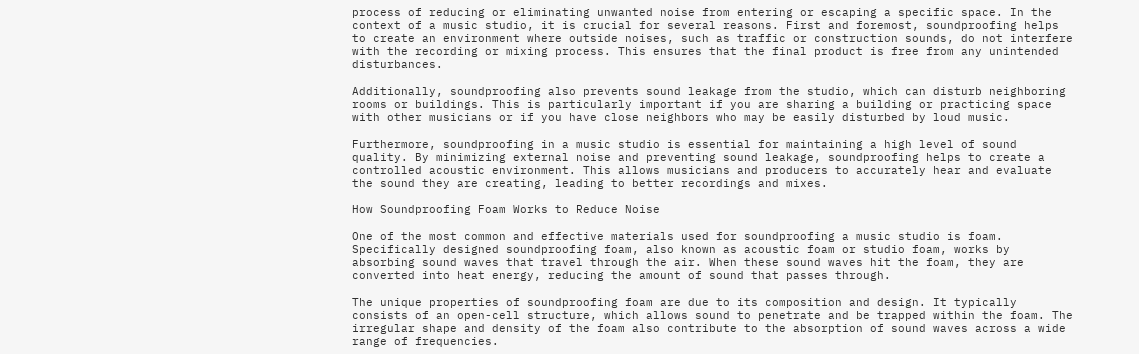process of reducing or eliminating unwanted noise from entering or escaping a specific space. In the context of a music studio, it is crucial for several reasons. First and foremost, soundproofing helps to create an environment where outside noises, such as traffic or construction sounds, do not interfere with the recording or mixing process. This ensures that the final product is free from any unintended disturbances.

Additionally, soundproofing also prevents sound leakage from the studio, which can disturb neighboring rooms or buildings. This is particularly important if you are sharing a building or practicing space with other musicians or if you have close neighbors who may be easily disturbed by loud music.

Furthermore, soundproofing in a music studio is essential for maintaining a high level of sound quality. By minimizing external noise and preventing sound leakage, soundproofing helps to create a controlled acoustic environment. This allows musicians and producers to accurately hear and evaluate the sound they are creating, leading to better recordings and mixes.

How Soundproofing Foam Works to Reduce Noise

One of the most common and effective materials used for soundproofing a music studio is foam. Specifically designed soundproofing foam, also known as acoustic foam or studio foam, works by absorbing sound waves that travel through the air. When these sound waves hit the foam, they are converted into heat energy, reducing the amount of sound that passes through.

The unique properties of soundproofing foam are due to its composition and design. It typically consists of an open-cell structure, which allows sound to penetrate and be trapped within the foam. The irregular shape and density of the foam also contribute to the absorption of sound waves across a wide range of frequencies.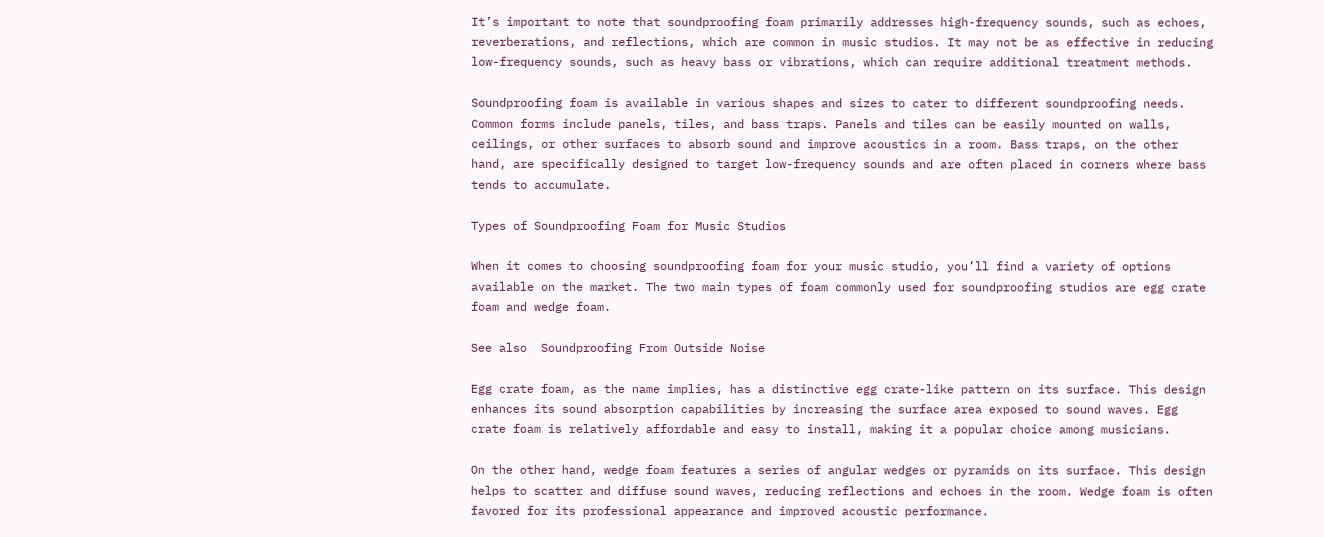It’s important to note that soundproofing foam primarily addresses high-frequency sounds, such as echoes, reverberations, and reflections, which are common in music studios. It may not be as effective in reducing low-frequency sounds, such as heavy bass or vibrations, which can require additional treatment methods.

Soundproofing foam is available in various shapes and sizes to cater to different soundproofing needs. Common forms include panels, tiles, and bass traps. Panels and tiles can be easily mounted on walls, ceilings, or other surfaces to absorb sound and improve acoustics in a room. Bass traps, on the other hand, are specifically designed to target low-frequency sounds and are often placed in corners where bass tends to accumulate.

Types of Soundproofing Foam for Music Studios

When it comes to choosing soundproofing foam for your music studio, you’ll find a variety of options available on the market. The two main types of foam commonly used for soundproofing studios are egg crate foam and wedge foam.

See also  Soundproofing From Outside Noise

Egg crate foam, as the name implies, has a distinctive egg crate-like pattern on its surface. This design enhances its sound absorption capabilities by increasing the surface area exposed to sound waves. Egg crate foam is relatively affordable and easy to install, making it a popular choice among musicians.

On the other hand, wedge foam features a series of angular wedges or pyramids on its surface. This design helps to scatter and diffuse sound waves, reducing reflections and echoes in the room. Wedge foam is often favored for its professional appearance and improved acoustic performance.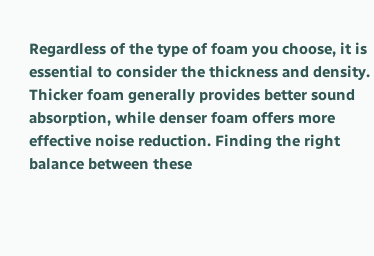Regardless of the type of foam you choose, it is essential to consider the thickness and density. Thicker foam generally provides better sound absorption, while denser foam offers more effective noise reduction. Finding the right balance between these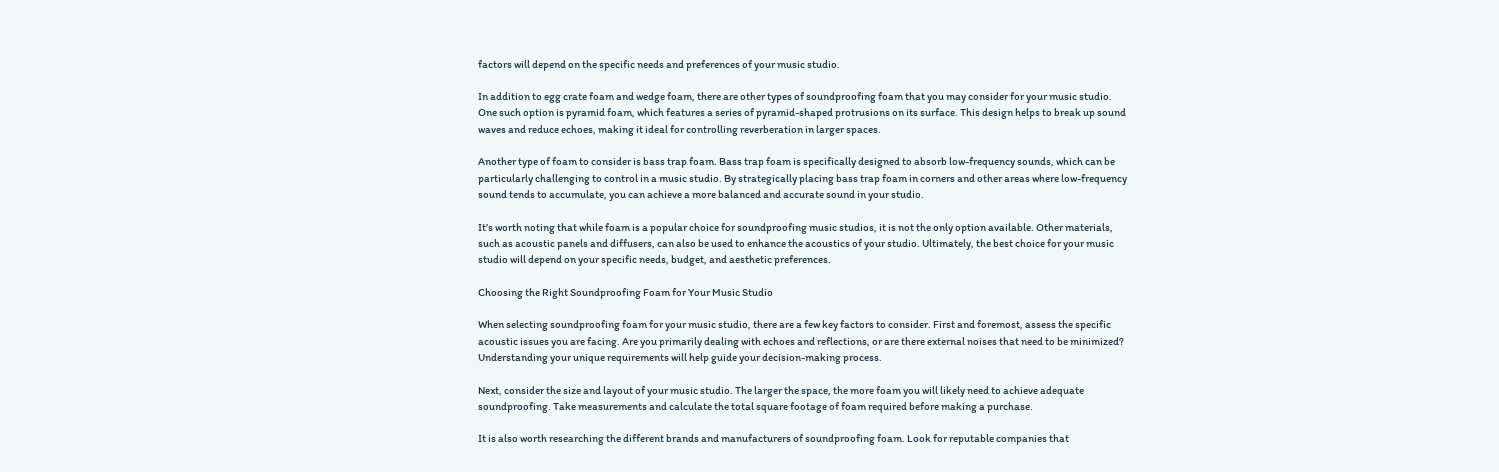factors will depend on the specific needs and preferences of your music studio.

In addition to egg crate foam and wedge foam, there are other types of soundproofing foam that you may consider for your music studio. One such option is pyramid foam, which features a series of pyramid-shaped protrusions on its surface. This design helps to break up sound waves and reduce echoes, making it ideal for controlling reverberation in larger spaces.

Another type of foam to consider is bass trap foam. Bass trap foam is specifically designed to absorb low-frequency sounds, which can be particularly challenging to control in a music studio. By strategically placing bass trap foam in corners and other areas where low-frequency sound tends to accumulate, you can achieve a more balanced and accurate sound in your studio.

It’s worth noting that while foam is a popular choice for soundproofing music studios, it is not the only option available. Other materials, such as acoustic panels and diffusers, can also be used to enhance the acoustics of your studio. Ultimately, the best choice for your music studio will depend on your specific needs, budget, and aesthetic preferences.

Choosing the Right Soundproofing Foam for Your Music Studio

When selecting soundproofing foam for your music studio, there are a few key factors to consider. First and foremost, assess the specific acoustic issues you are facing. Are you primarily dealing with echoes and reflections, or are there external noises that need to be minimized? Understanding your unique requirements will help guide your decision-making process.

Next, consider the size and layout of your music studio. The larger the space, the more foam you will likely need to achieve adequate soundproofing. Take measurements and calculate the total square footage of foam required before making a purchase.

It is also worth researching the different brands and manufacturers of soundproofing foam. Look for reputable companies that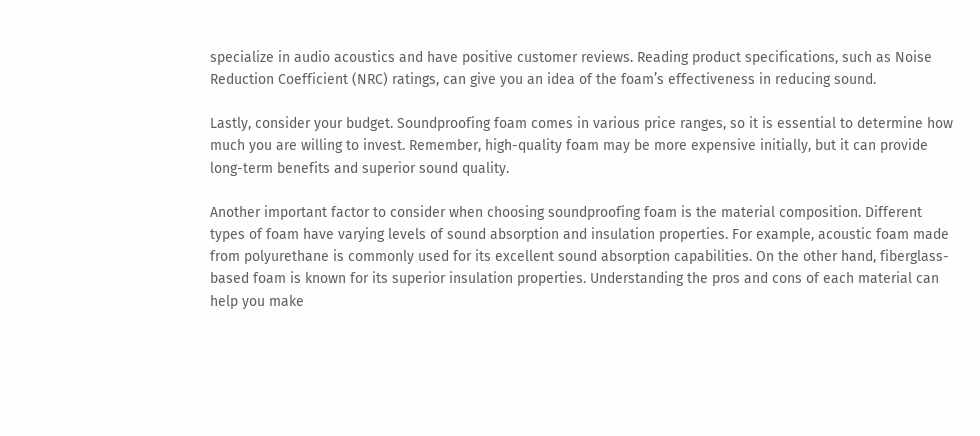specialize in audio acoustics and have positive customer reviews. Reading product specifications, such as Noise Reduction Coefficient (NRC) ratings, can give you an idea of the foam’s effectiveness in reducing sound.

Lastly, consider your budget. Soundproofing foam comes in various price ranges, so it is essential to determine how much you are willing to invest. Remember, high-quality foam may be more expensive initially, but it can provide long-term benefits and superior sound quality.

Another important factor to consider when choosing soundproofing foam is the material composition. Different types of foam have varying levels of sound absorption and insulation properties. For example, acoustic foam made from polyurethane is commonly used for its excellent sound absorption capabilities. On the other hand, fiberglass-based foam is known for its superior insulation properties. Understanding the pros and cons of each material can help you make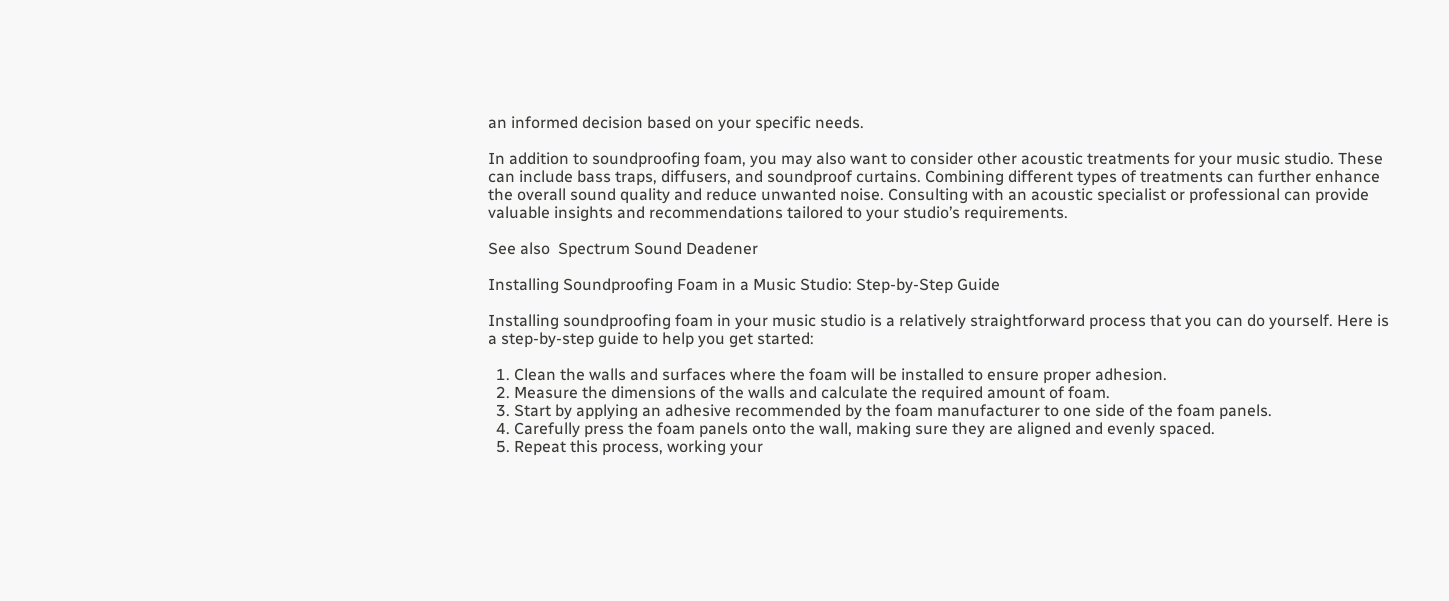an informed decision based on your specific needs.

In addition to soundproofing foam, you may also want to consider other acoustic treatments for your music studio. These can include bass traps, diffusers, and soundproof curtains. Combining different types of treatments can further enhance the overall sound quality and reduce unwanted noise. Consulting with an acoustic specialist or professional can provide valuable insights and recommendations tailored to your studio’s requirements.

See also  Spectrum Sound Deadener

Installing Soundproofing Foam in a Music Studio: Step-by-Step Guide

Installing soundproofing foam in your music studio is a relatively straightforward process that you can do yourself. Here is a step-by-step guide to help you get started:

  1. Clean the walls and surfaces where the foam will be installed to ensure proper adhesion.
  2. Measure the dimensions of the walls and calculate the required amount of foam.
  3. Start by applying an adhesive recommended by the foam manufacturer to one side of the foam panels.
  4. Carefully press the foam panels onto the wall, making sure they are aligned and evenly spaced.
  5. Repeat this process, working your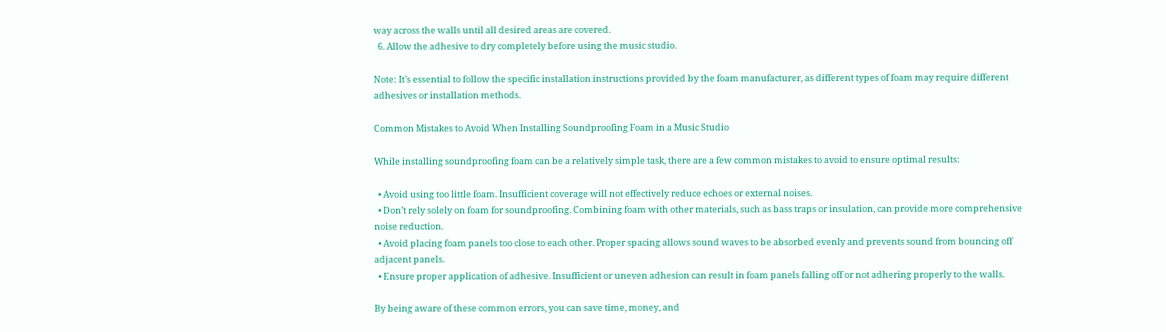way across the walls until all desired areas are covered.
  6. Allow the adhesive to dry completely before using the music studio.

Note: It’s essential to follow the specific installation instructions provided by the foam manufacturer, as different types of foam may require different adhesives or installation methods.

Common Mistakes to Avoid When Installing Soundproofing Foam in a Music Studio

While installing soundproofing foam can be a relatively simple task, there are a few common mistakes to avoid to ensure optimal results:

  • Avoid using too little foam. Insufficient coverage will not effectively reduce echoes or external noises.
  • Don’t rely solely on foam for soundproofing. Combining foam with other materials, such as bass traps or insulation, can provide more comprehensive noise reduction.
  • Avoid placing foam panels too close to each other. Proper spacing allows sound waves to be absorbed evenly and prevents sound from bouncing off adjacent panels.
  • Ensure proper application of adhesive. Insufficient or uneven adhesion can result in foam panels falling off or not adhering properly to the walls.

By being aware of these common errors, you can save time, money, and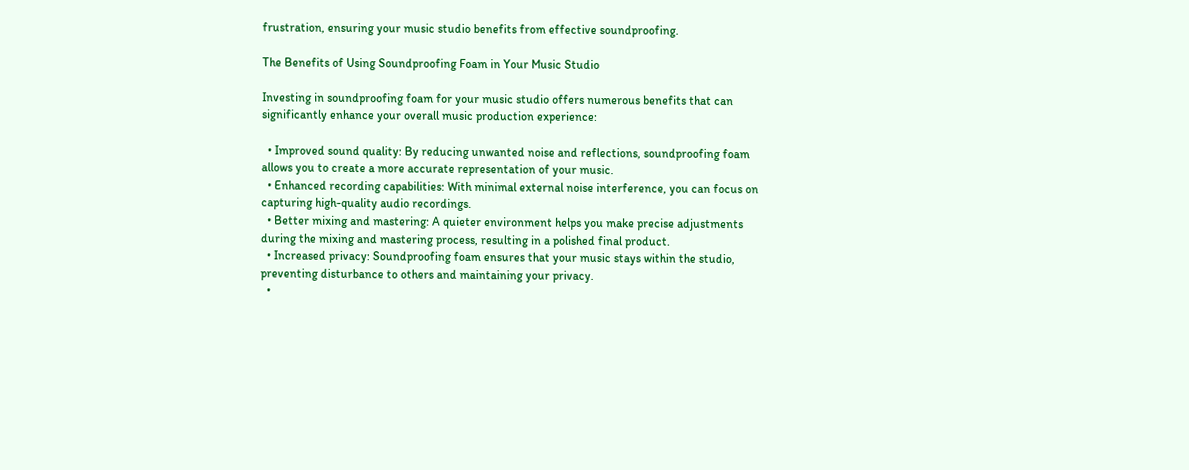frustration, ensuring your music studio benefits from effective soundproofing.

The Benefits of Using Soundproofing Foam in Your Music Studio

Investing in soundproofing foam for your music studio offers numerous benefits that can significantly enhance your overall music production experience:

  • Improved sound quality: By reducing unwanted noise and reflections, soundproofing foam allows you to create a more accurate representation of your music.
  • Enhanced recording capabilities: With minimal external noise interference, you can focus on capturing high-quality audio recordings.
  • Better mixing and mastering: A quieter environment helps you make precise adjustments during the mixing and mastering process, resulting in a polished final product.
  • Increased privacy: Soundproofing foam ensures that your music stays within the studio, preventing disturbance to others and maintaining your privacy.
  •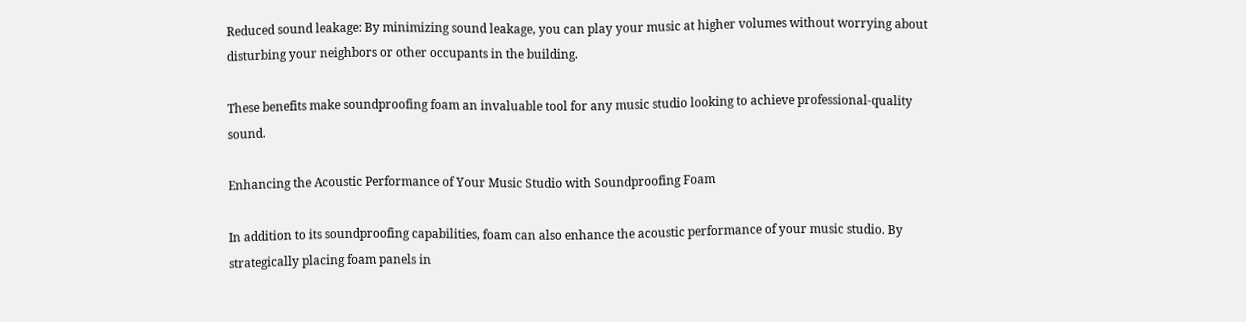Reduced sound leakage: By minimizing sound leakage, you can play your music at higher volumes without worrying about disturbing your neighbors or other occupants in the building.

These benefits make soundproofing foam an invaluable tool for any music studio looking to achieve professional-quality sound.

Enhancing the Acoustic Performance of Your Music Studio with Soundproofing Foam

In addition to its soundproofing capabilities, foam can also enhance the acoustic performance of your music studio. By strategically placing foam panels in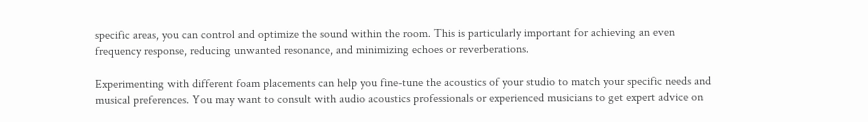specific areas, you can control and optimize the sound within the room. This is particularly important for achieving an even frequency response, reducing unwanted resonance, and minimizing echoes or reverberations.

Experimenting with different foam placements can help you fine-tune the acoustics of your studio to match your specific needs and musical preferences. You may want to consult with audio acoustics professionals or experienced musicians to get expert advice on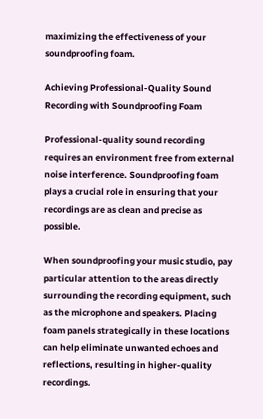maximizing the effectiveness of your soundproofing foam.

Achieving Professional-Quality Sound Recording with Soundproofing Foam

Professional-quality sound recording requires an environment free from external noise interference. Soundproofing foam plays a crucial role in ensuring that your recordings are as clean and precise as possible.

When soundproofing your music studio, pay particular attention to the areas directly surrounding the recording equipment, such as the microphone and speakers. Placing foam panels strategically in these locations can help eliminate unwanted echoes and reflections, resulting in higher-quality recordings.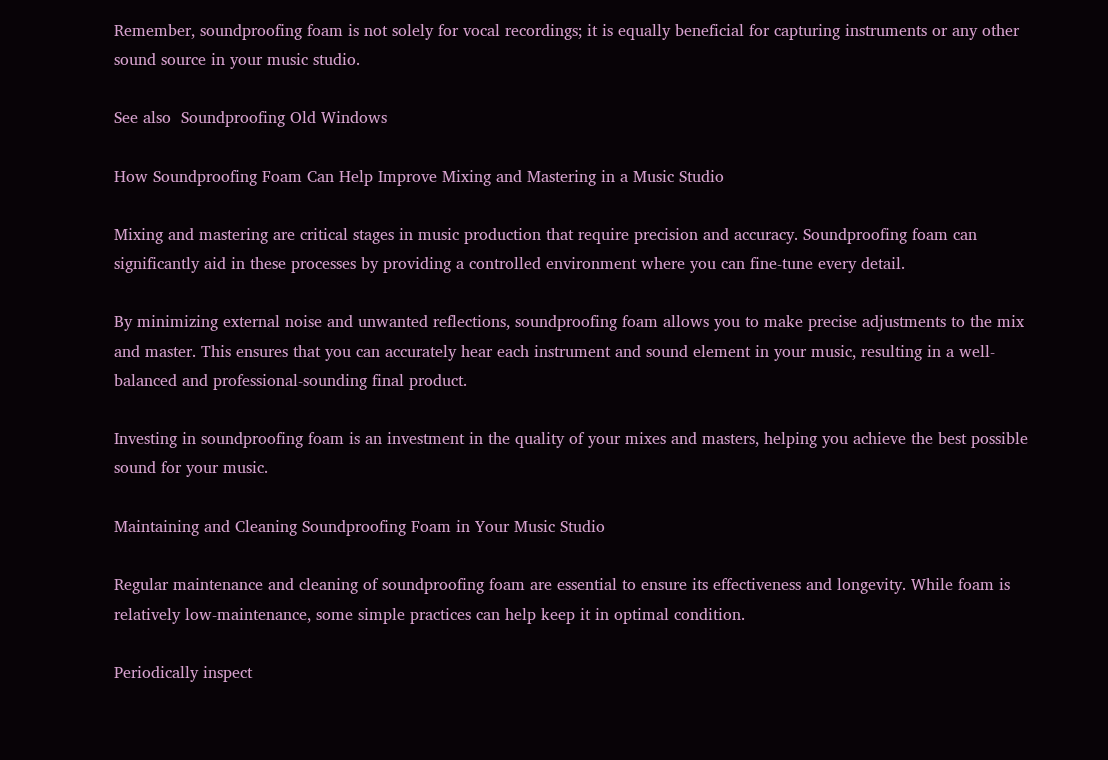Remember, soundproofing foam is not solely for vocal recordings; it is equally beneficial for capturing instruments or any other sound source in your music studio.

See also  Soundproofing Old Windows

How Soundproofing Foam Can Help Improve Mixing and Mastering in a Music Studio

Mixing and mastering are critical stages in music production that require precision and accuracy. Soundproofing foam can significantly aid in these processes by providing a controlled environment where you can fine-tune every detail.

By minimizing external noise and unwanted reflections, soundproofing foam allows you to make precise adjustments to the mix and master. This ensures that you can accurately hear each instrument and sound element in your music, resulting in a well-balanced and professional-sounding final product.

Investing in soundproofing foam is an investment in the quality of your mixes and masters, helping you achieve the best possible sound for your music.

Maintaining and Cleaning Soundproofing Foam in Your Music Studio

Regular maintenance and cleaning of soundproofing foam are essential to ensure its effectiveness and longevity. While foam is relatively low-maintenance, some simple practices can help keep it in optimal condition.

Periodically inspect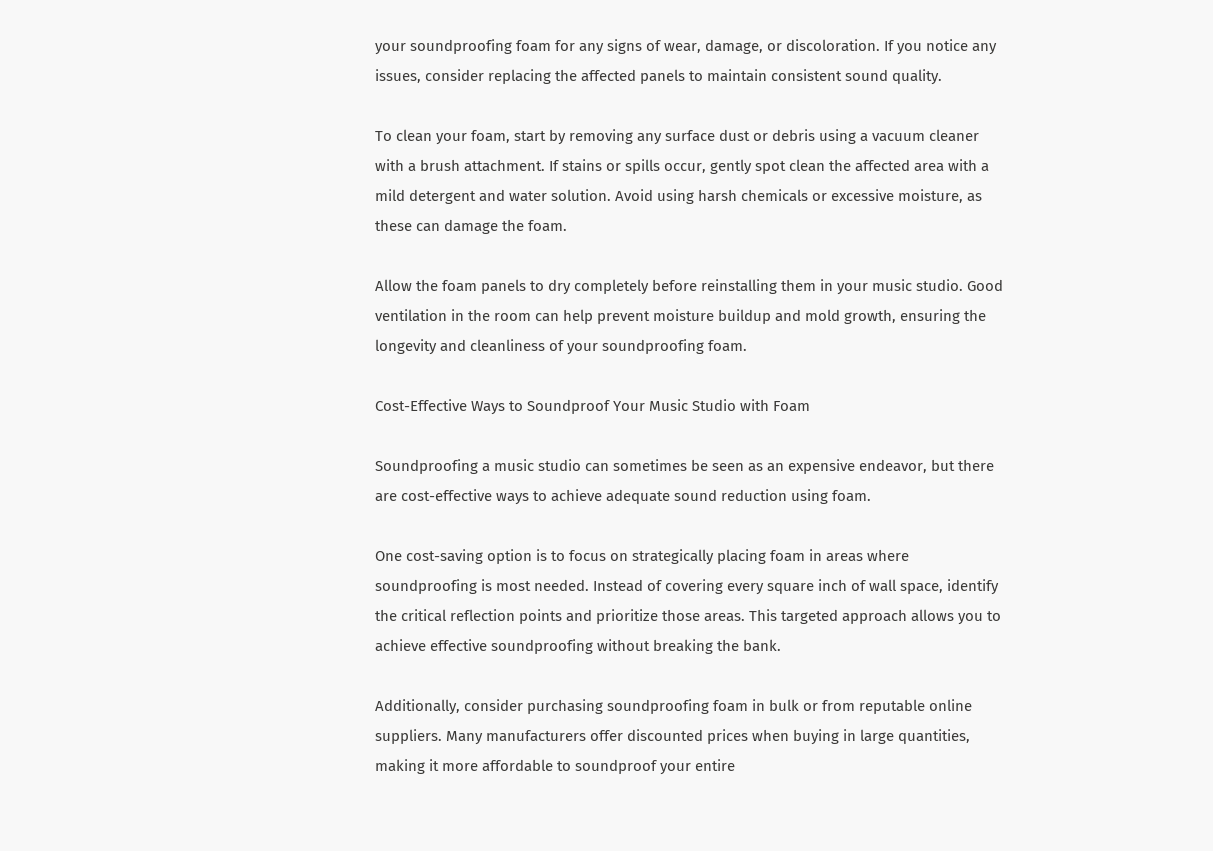your soundproofing foam for any signs of wear, damage, or discoloration. If you notice any issues, consider replacing the affected panels to maintain consistent sound quality.

To clean your foam, start by removing any surface dust or debris using a vacuum cleaner with a brush attachment. If stains or spills occur, gently spot clean the affected area with a mild detergent and water solution. Avoid using harsh chemicals or excessive moisture, as these can damage the foam.

Allow the foam panels to dry completely before reinstalling them in your music studio. Good ventilation in the room can help prevent moisture buildup and mold growth, ensuring the longevity and cleanliness of your soundproofing foam.

Cost-Effective Ways to Soundproof Your Music Studio with Foam

Soundproofing a music studio can sometimes be seen as an expensive endeavor, but there are cost-effective ways to achieve adequate sound reduction using foam.

One cost-saving option is to focus on strategically placing foam in areas where soundproofing is most needed. Instead of covering every square inch of wall space, identify the critical reflection points and prioritize those areas. This targeted approach allows you to achieve effective soundproofing without breaking the bank.

Additionally, consider purchasing soundproofing foam in bulk or from reputable online suppliers. Many manufacturers offer discounted prices when buying in large quantities, making it more affordable to soundproof your entire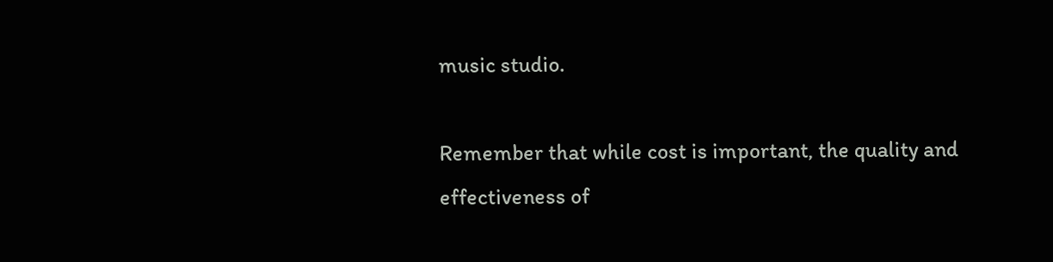music studio.

Remember that while cost is important, the quality and effectiveness of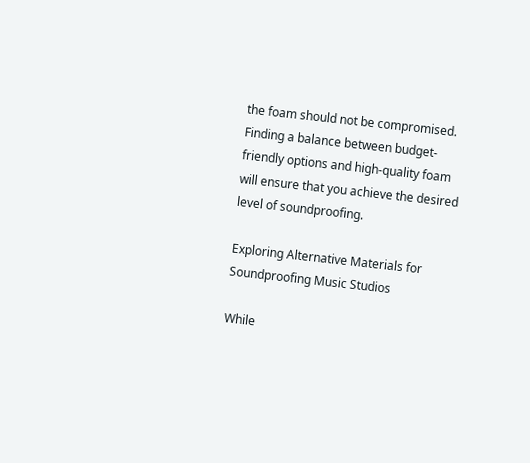the foam should not be compromised. Finding a balance between budget-friendly options and high-quality foam will ensure that you achieve the desired level of soundproofing.

Exploring Alternative Materials for Soundproofing Music Studios

While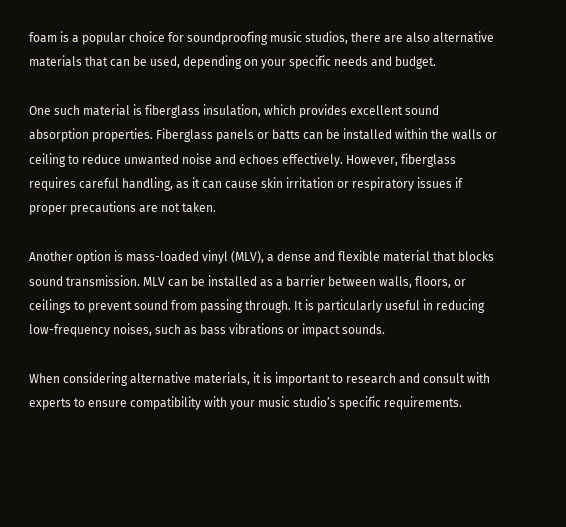foam is a popular choice for soundproofing music studios, there are also alternative materials that can be used, depending on your specific needs and budget.

One such material is fiberglass insulation, which provides excellent sound absorption properties. Fiberglass panels or batts can be installed within the walls or ceiling to reduce unwanted noise and echoes effectively. However, fiberglass requires careful handling, as it can cause skin irritation or respiratory issues if proper precautions are not taken.

Another option is mass-loaded vinyl (MLV), a dense and flexible material that blocks sound transmission. MLV can be installed as a barrier between walls, floors, or ceilings to prevent sound from passing through. It is particularly useful in reducing low-frequency noises, such as bass vibrations or impact sounds.

When considering alternative materials, it is important to research and consult with experts to ensure compatibility with your music studio’s specific requirements.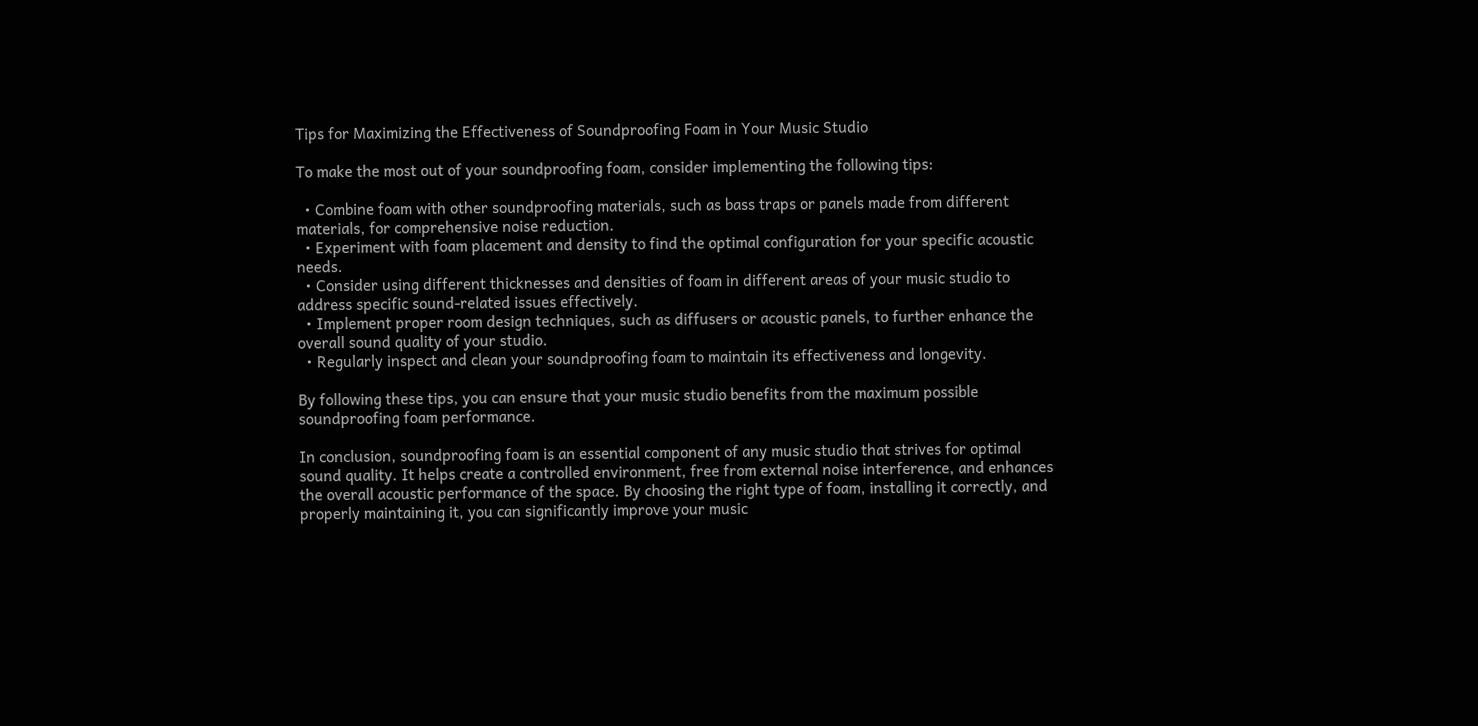Tips for Maximizing the Effectiveness of Soundproofing Foam in Your Music Studio

To make the most out of your soundproofing foam, consider implementing the following tips:

  • Combine foam with other soundproofing materials, such as bass traps or panels made from different materials, for comprehensive noise reduction.
  • Experiment with foam placement and density to find the optimal configuration for your specific acoustic needs.
  • Consider using different thicknesses and densities of foam in different areas of your music studio to address specific sound-related issues effectively.
  • Implement proper room design techniques, such as diffusers or acoustic panels, to further enhance the overall sound quality of your studio.
  • Regularly inspect and clean your soundproofing foam to maintain its effectiveness and longevity.

By following these tips, you can ensure that your music studio benefits from the maximum possible soundproofing foam performance.

In conclusion, soundproofing foam is an essential component of any music studio that strives for optimal sound quality. It helps create a controlled environment, free from external noise interference, and enhances the overall acoustic performance of the space. By choosing the right type of foam, installing it correctly, and properly maintaining it, you can significantly improve your music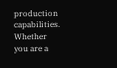production capabilities. Whether you are a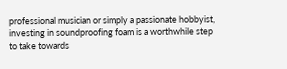professional musician or simply a passionate hobbyist, investing in soundproofing foam is a worthwhile step to take towards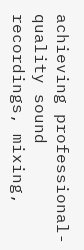achieving professional-quality sound recordings, mixing,